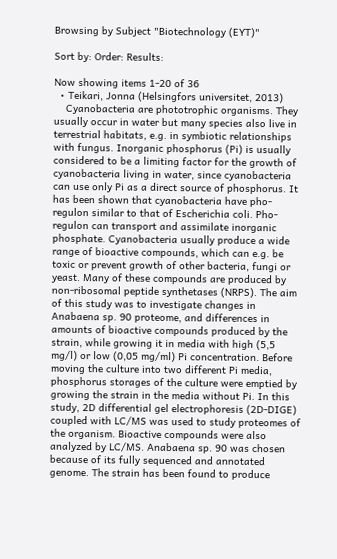Browsing by Subject "Biotechnology (EYT)"

Sort by: Order: Results:

Now showing items 1-20 of 36
  • Teikari, Jonna (Helsingfors universitet, 2013)
    Cyanobacteria are phototrophic organisms. They usually occur in water but many species also live in terrestrial habitats, e.g. in symbiotic relationships with fungus. Inorganic phosphorus (Pi) is usually considered to be a limiting factor for the growth of cyanobacteria living in water, since cyanobacteria can use only Pi as a direct source of phosphorus. It has been shown that cyanobacteria have pho-regulon similar to that of Escherichia coli. Pho-regulon can transport and assimilate inorganic phosphate. Cyanobacteria usually produce a wide range of bioactive compounds, which can e.g. be toxic or prevent growth of other bacteria, fungi or yeast. Many of these compounds are produced by non-ribosomal peptide synthetases (NRPS). The aim of this study was to investigate changes in Anabaena sp. 90 proteome, and differences in amounts of bioactive compounds produced by the strain, while growing it in media with high (5,5 mg/l) or low (0,05 mg/ml) Pi concentration. Before moving the culture into two different Pi media, phosphorus storages of the culture were emptied by growing the strain in the media without Pi. In this study, 2D differential gel electrophoresis (2D-DIGE) coupled with LC/MS was used to study proteomes of the organism. Bioactive compounds were also analyzed by LC/MS. Anabaena sp. 90 was chosen because of its fully sequenced and annotated genome. The strain has been found to produce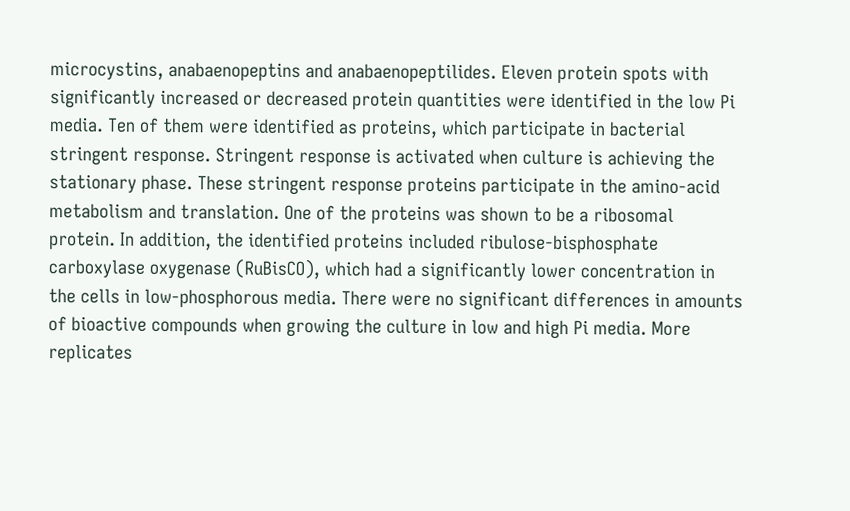microcystins, anabaenopeptins and anabaenopeptilides. Eleven protein spots with significantly increased or decreased protein quantities were identified in the low Pi media. Ten of them were identified as proteins, which participate in bacterial stringent response. Stringent response is activated when culture is achieving the stationary phase. These stringent response proteins participate in the amino-acid metabolism and translation. One of the proteins was shown to be a ribosomal protein. In addition, the identified proteins included ribulose-bisphosphate carboxylase oxygenase (RuBisCO), which had a significantly lower concentration in the cells in low-phosphorous media. There were no significant differences in amounts of bioactive compounds when growing the culture in low and high Pi media. More replicates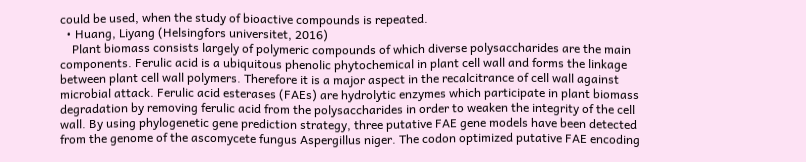could be used, when the study of bioactive compounds is repeated.
  • Huang, Liyang (Helsingfors universitet, 2016)
    Plant biomass consists largely of polymeric compounds of which diverse polysaccharides are the main components. Ferulic acid is a ubiquitous phenolic phytochemical in plant cell wall and forms the linkage between plant cell wall polymers. Therefore it is a major aspect in the recalcitrance of cell wall against microbial attack. Ferulic acid esterases (FAEs) are hydrolytic enzymes which participate in plant biomass degradation by removing ferulic acid from the polysaccharides in order to weaken the integrity of the cell wall. By using phylogenetic gene prediction strategy, three putative FAE gene models have been detected from the genome of the ascomycete fungus Aspergillus niger. The codon optimized putative FAE encoding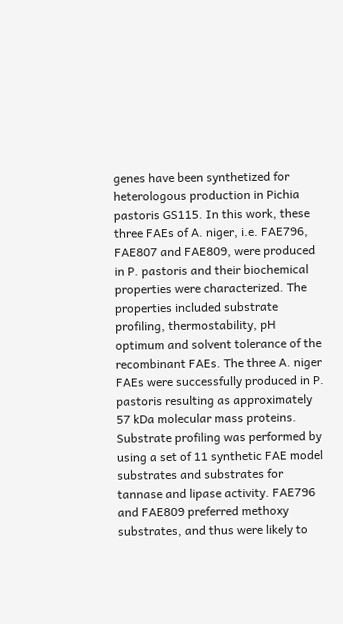genes have been synthetized for heterologous production in Pichia pastoris GS115. In this work, these three FAEs of A. niger, i.e. FAE796, FAE807 and FAE809, were produced in P. pastoris and their biochemical properties were characterized. The properties included substrate profiling, thermostability, pH optimum and solvent tolerance of the recombinant FAEs. The three A. niger FAEs were successfully produced in P. pastoris resulting as approximately 57 kDa molecular mass proteins. Substrate profiling was performed by using a set of 11 synthetic FAE model substrates and substrates for tannase and lipase activity. FAE796 and FAE809 preferred methoxy substrates, and thus were likely to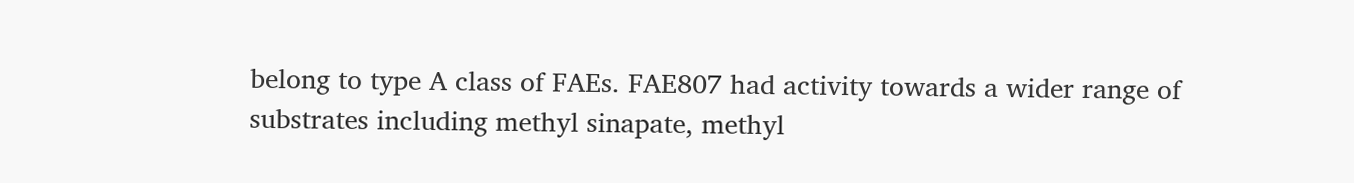belong to type A class of FAEs. FAE807 had activity towards a wider range of substrates including methyl sinapate, methyl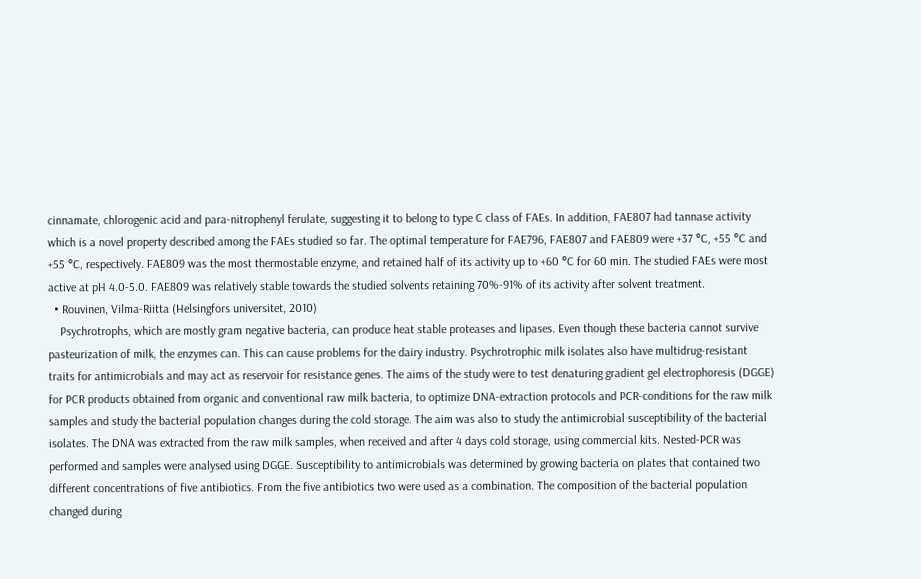cinnamate, chlorogenic acid and para-nitrophenyl ferulate, suggesting it to belong to type C class of FAEs. In addition, FAE807 had tannase activity which is a novel property described among the FAEs studied so far. The optimal temperature for FAE796, FAE807 and FAE809 were +37 °C, +55 °C and +55 °C, respectively. FAE809 was the most thermostable enzyme, and retained half of its activity up to +60 °C for 60 min. The studied FAEs were most active at pH 4.0-5.0. FAE809 was relatively stable towards the studied solvents retaining 70%-91% of its activity after solvent treatment.
  • Rouvinen, Vilma-Riitta (Helsingfors universitet, 2010)
    Psychrotrophs, which are mostly gram negative bacteria, can produce heat stable proteases and lipases. Even though these bacteria cannot survive pasteurization of milk, the enzymes can. This can cause problems for the dairy industry. Psychrotrophic milk isolates also have multidrug-resistant traits for antimicrobials and may act as reservoir for resistance genes. The aims of the study were to test denaturing gradient gel electrophoresis (DGGE) for PCR products obtained from organic and conventional raw milk bacteria, to optimize DNA-extraction protocols and PCR-conditions for the raw milk samples and study the bacterial population changes during the cold storage. The aim was also to study the antimicrobial susceptibility of the bacterial isolates. The DNA was extracted from the raw milk samples, when received and after 4 days cold storage, using commercial kits. Nested-PCR was performed and samples were analysed using DGGE. Susceptibility to antimicrobials was determined by growing bacteria on plates that contained two different concentrations of five antibiotics. From the five antibiotics two were used as a combination. The composition of the bacterial population changed during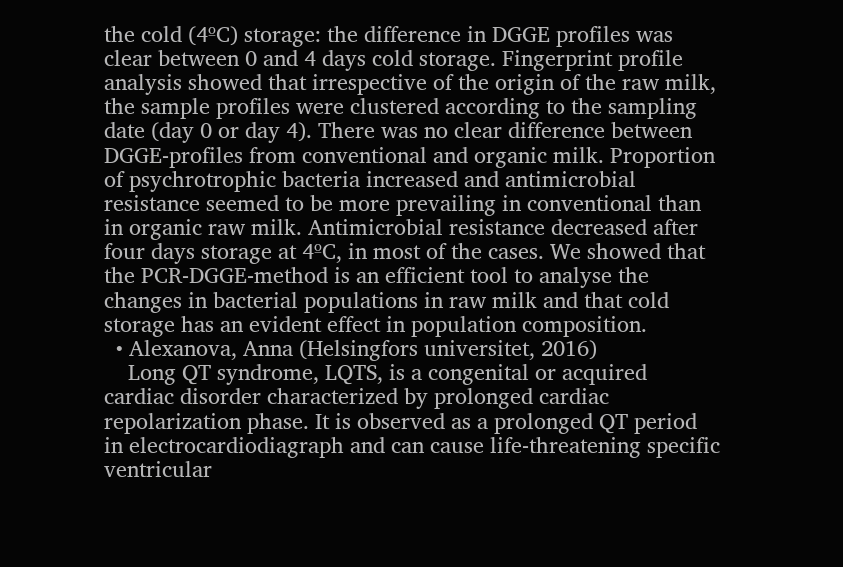the cold (4ºC) storage: the difference in DGGE profiles was clear between 0 and 4 days cold storage. Fingerprint profile analysis showed that irrespective of the origin of the raw milk, the sample profiles were clustered according to the sampling date (day 0 or day 4). There was no clear difference between DGGE-profiles from conventional and organic milk. Proportion of psychrotrophic bacteria increased and antimicrobial resistance seemed to be more prevailing in conventional than in organic raw milk. Antimicrobial resistance decreased after four days storage at 4ºC, in most of the cases. We showed that the PCR-DGGE-method is an efficient tool to analyse the changes in bacterial populations in raw milk and that cold storage has an evident effect in population composition.
  • Alexanova, Anna (Helsingfors universitet, 2016)
    Long QT syndrome, LQTS, is a congenital or acquired cardiac disorder characterized by prolonged cardiac repolarization phase. It is observed as a prolonged QT period in electrocardiodiagraph and can cause life-threatening specific ventricular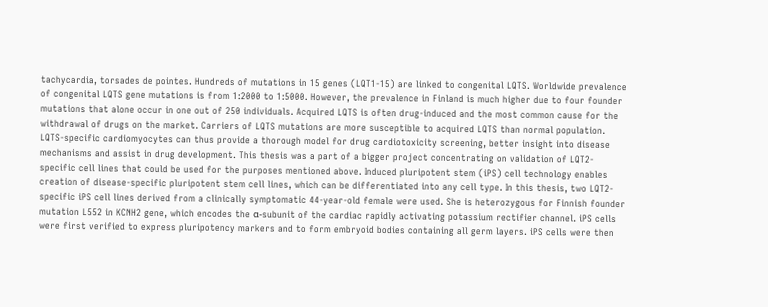tachycardia, torsades de pointes. Hundreds of mutations in 15 genes (LQT1-15) are linked to congenital LQTS. Worldwide prevalence of congenital LQTS gene mutations is from 1:2000 to 1:5000. However, the prevalence in Finland is much higher due to four founder mutations that alone occur in one out of 250 individuals. Acquired LQTS is often drug-induced and the most common cause for the withdrawal of drugs on the market. Carriers of LQTS mutations are more susceptible to acquired LQTS than normal population. LQTS-specific cardiomyocytes can thus provide a thorough model for drug cardiotoxicity screening, better insight into disease mechanisms and assist in drug development. This thesis was a part of a bigger project concentrating on validation of LQT2-specific cell lines that could be used for the purposes mentioned above. Induced pluripotent stem (iPS) cell technology enables creation of disease-specific pluripotent stem cell lines, which can be differentiated into any cell type. In this thesis, two LQT2-specific iPS cell lines derived from a clinically symptomatic 44-year-old female were used. She is heterozygous for Finnish founder mutation L552 in KCNH2 gene, which encodes the α-subunit of the cardiac rapidly activating potassium rectifier channel. iPS cells were first verified to express pluripotency markers and to form embryoid bodies containing all germ layers. iPS cells were then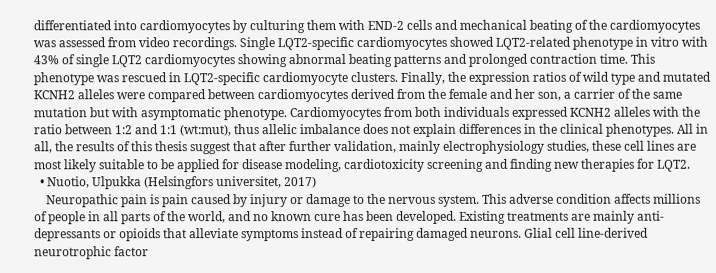differentiated into cardiomyocytes by culturing them with END-2 cells and mechanical beating of the cardiomyocytes was assessed from video recordings. Single LQT2-specific cardiomyocytes showed LQT2-related phenotype in vitro with 43% of single LQT2 cardiomyocytes showing abnormal beating patterns and prolonged contraction time. This phenotype was rescued in LQT2-specific cardiomyocyte clusters. Finally, the expression ratios of wild type and mutated KCNH2 alleles were compared between cardiomyocytes derived from the female and her son, a carrier of the same mutation but with asymptomatic phenotype. Cardiomyocytes from both individuals expressed KCNH2 alleles with the ratio between 1:2 and 1:1 (wt:mut), thus allelic imbalance does not explain differences in the clinical phenotypes. All in all, the results of this thesis suggest that after further validation, mainly electrophysiology studies, these cell lines are most likely suitable to be applied for disease modeling, cardiotoxicity screening and finding new therapies for LQT2.
  • Nuotio, Ulpukka (Helsingfors universitet, 2017)
    Neuropathic pain is pain caused by injury or damage to the nervous system. This adverse condition affects millions of people in all parts of the world, and no known cure has been developed. Existing treatments are mainly anti-depressants or opioids that alleviate symptoms instead of repairing damaged neurons. Glial cell line-derived neurotrophic factor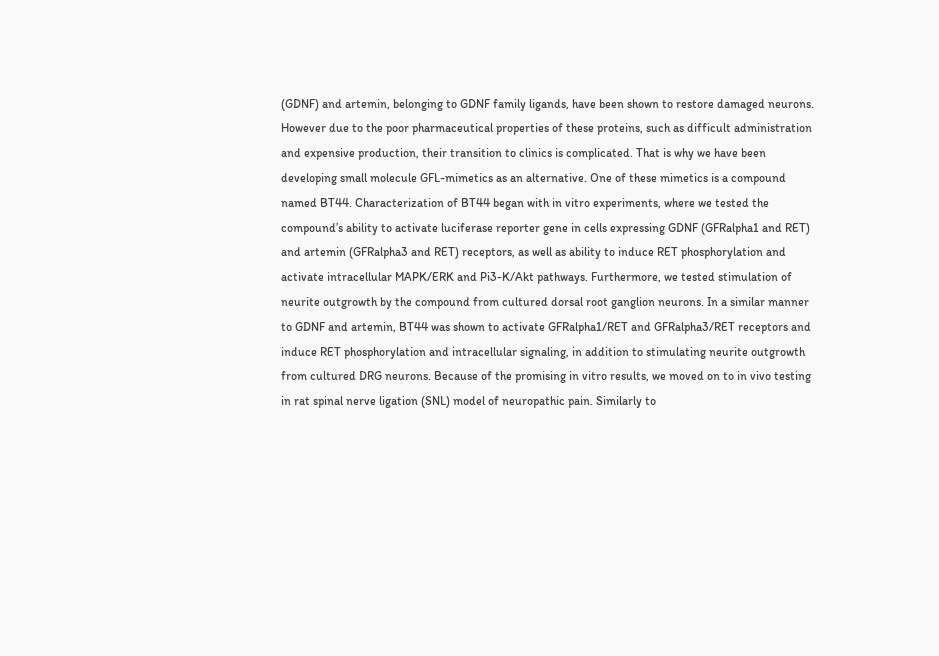(GDNF) and artemin, belonging to GDNF family ligands, have been shown to restore damaged neurons. However due to the poor pharmaceutical properties of these proteins, such as difficult administration and expensive production, their transition to clinics is complicated. That is why we have been developing small molecule GFL-mimetics as an alternative. One of these mimetics is a compound named BT44. Characterization of BT44 began with in vitro experiments, where we tested the compound’s ability to activate luciferase reporter gene in cells expressing GDNF (GFRalpha1 and RET) and artemin (GFRalpha3 and RET) receptors, as well as ability to induce RET phosphorylation and activate intracellular MAPK/ERK and Pi3-K/Akt pathways. Furthermore, we tested stimulation of neurite outgrowth by the compound from cultured dorsal root ganglion neurons. In a similar manner to GDNF and artemin, BT44 was shown to activate GFRalpha1/RET and GFRalpha3/RET receptors and induce RET phosphorylation and intracellular signaling, in addition to stimulating neurite outgrowth from cultured DRG neurons. Because of the promising in vitro results, we moved on to in vivo testing in rat spinal nerve ligation (SNL) model of neuropathic pain. Similarly to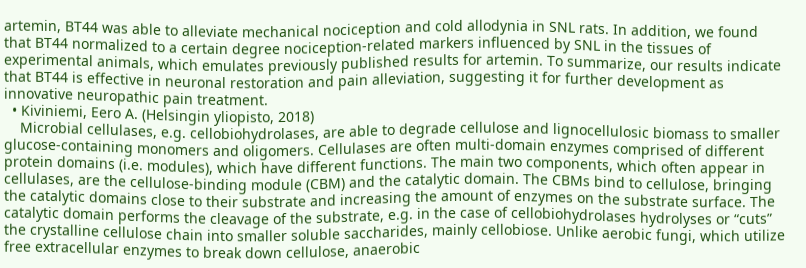artemin, BT44 was able to alleviate mechanical nociception and cold allodynia in SNL rats. In addition, we found that BT44 normalized to a certain degree nociception-related markers influenced by SNL in the tissues of experimental animals, which emulates previously published results for artemin. To summarize, our results indicate that BT44 is effective in neuronal restoration and pain alleviation, suggesting it for further development as innovative neuropathic pain treatment.
  • Kiviniemi, Eero A. (Helsingin yliopisto, 2018)
    Microbial cellulases, e.g. cellobiohydrolases, are able to degrade cellulose and lignocellulosic biomass to smaller glucose-containing monomers and oligomers. Cellulases are often multi-domain enzymes comprised of different protein domains (i.e. modules), which have different functions. The main two components, which often appear in cellulases, are the cellulose-binding module (CBM) and the catalytic domain. The CBMs bind to cellulose, bringing the catalytic domains close to their substrate and increasing the amount of enzymes on the substrate surface. The catalytic domain performs the cleavage of the substrate, e.g. in the case of cellobiohydrolases hydrolyses or “cuts” the crystalline cellulose chain into smaller soluble saccharides, mainly cellobiose. Unlike aerobic fungi, which utilize free extracellular enzymes to break down cellulose, anaerobic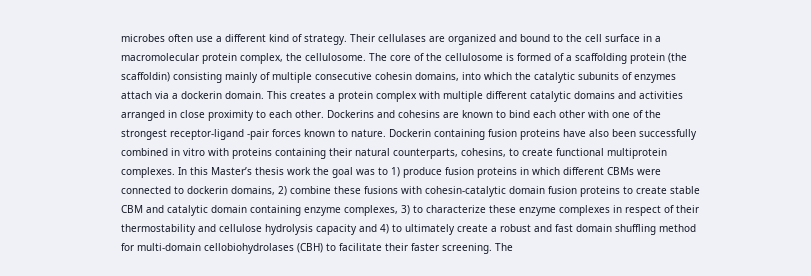microbes often use a different kind of strategy. Their cellulases are organized and bound to the cell surface in a macromolecular protein complex, the cellulosome. The core of the cellulosome is formed of a scaffolding protein (the scaffoldin) consisting mainly of multiple consecutive cohesin domains, into which the catalytic subunits of enzymes attach via a dockerin domain. This creates a protein complex with multiple different catalytic domains and activities arranged in close proximity to each other. Dockerins and cohesins are known to bind each other with one of the strongest receptor-ligand -pair forces known to nature. Dockerin containing fusion proteins have also been successfully combined in vitro with proteins containing their natural counterparts, cohesins, to create functional multiprotein complexes. In this Master’s thesis work the goal was to 1) produce fusion proteins in which different CBMs were connected to dockerin domains, 2) combine these fusions with cohesin-catalytic domain fusion proteins to create stable CBM and catalytic domain containing enzyme complexes, 3) to characterize these enzyme complexes in respect of their thermostability and cellulose hydrolysis capacity and 4) to ultimately create a robust and fast domain shuffling method for multi-domain cellobiohydrolases (CBH) to facilitate their faster screening. The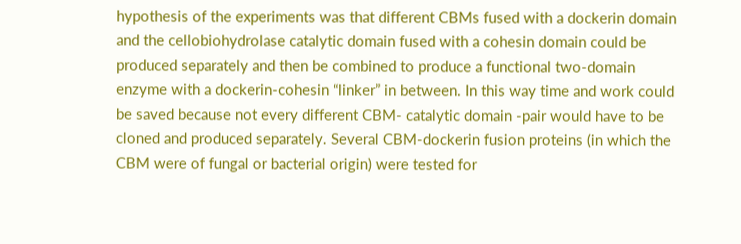hypothesis of the experiments was that different CBMs fused with a dockerin domain and the cellobiohydrolase catalytic domain fused with a cohesin domain could be produced separately and then be combined to produce a functional two-domain enzyme with a dockerin-cohesin “linker” in between. In this way time and work could be saved because not every different CBM- catalytic domain -pair would have to be cloned and produced separately. Several CBM-dockerin fusion proteins (in which the CBM were of fungal or bacterial origin) were tested for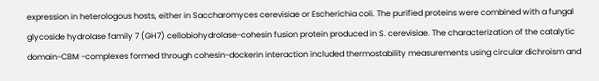expression in heterologous hosts, either in Saccharomyces cerevisiae or Escherichia coli. The purified proteins were combined with a fungal glycoside hydrolase family 7 (GH7) cellobiohydrolase-cohesin fusion protein produced in S. cerevisiae. The characterization of the catalytic domain-CBM -complexes formed through cohesin-dockerin interaction included thermostability measurements using circular dichroism and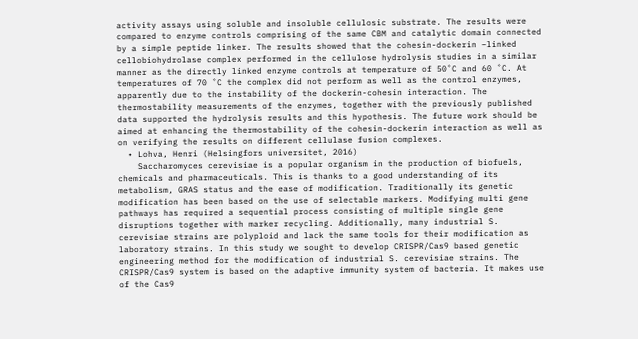activity assays using soluble and insoluble cellulosic substrate. The results were compared to enzyme controls comprising of the same CBM and catalytic domain connected by a simple peptide linker. The results showed that the cohesin-dockerin –linked cellobiohydrolase complex performed in the cellulose hydrolysis studies in a similar manner as the directly linked enzyme controls at temperature of 50˚C and 60 ˚C. At temperatures of 70 ˚C the complex did not perform as well as the control enzymes, apparently due to the instability of the dockerin-cohesin interaction. The thermostability measurements of the enzymes, together with the previously published data supported the hydrolysis results and this hypothesis. The future work should be aimed at enhancing the thermostability of the cohesin-dockerin interaction as well as on verifying the results on different cellulase fusion complexes.
  • Lohva, Henri (Helsingfors universitet, 2016)
    Saccharomyces cerevisiae is a popular organism in the production of biofuels, chemicals and pharmaceuticals. This is thanks to a good understanding of its metabolism, GRAS status and the ease of modification. Traditionally its genetic modification has been based on the use of selectable markers. Modifying multi gene pathways has required a sequential process consisting of multiple single gene disruptions together with marker recycling. Additionally, many industrial S. cerevisiae strains are polyploid and lack the same tools for their modification as laboratory strains. In this study we sought to develop CRISPR/Cas9 based genetic engineering method for the modification of industrial S. cerevisiae strains. The CRISPR/Cas9 system is based on the adaptive immunity system of bacteria. It makes use of the Cas9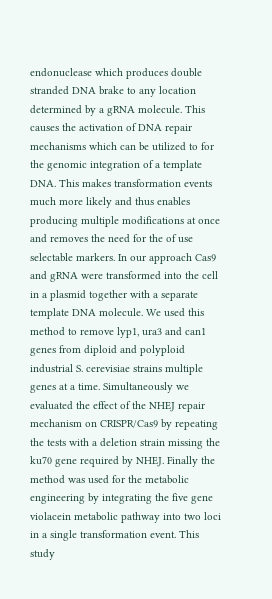endonuclease which produces double stranded DNA brake to any location determined by a gRNA molecule. This causes the activation of DNA repair mechanisms which can be utilized to for the genomic integration of a template DNA. This makes transformation events much more likely and thus enables producing multiple modifications at once and removes the need for the of use selectable markers. In our approach Cas9 and gRNA were transformed into the cell in a plasmid together with a separate template DNA molecule. We used this method to remove lyp1, ura3 and can1 genes from diploid and polyploid industrial S. cerevisiae strains multiple genes at a time. Simultaneously we evaluated the effect of the NHEJ repair mechanism on CRISPR/Cas9 by repeating the tests with a deletion strain missing the ku70 gene required by NHEJ. Finally the method was used for the metabolic engineering by integrating the five gene violacein metabolic pathway into two loci in a single transformation event. This study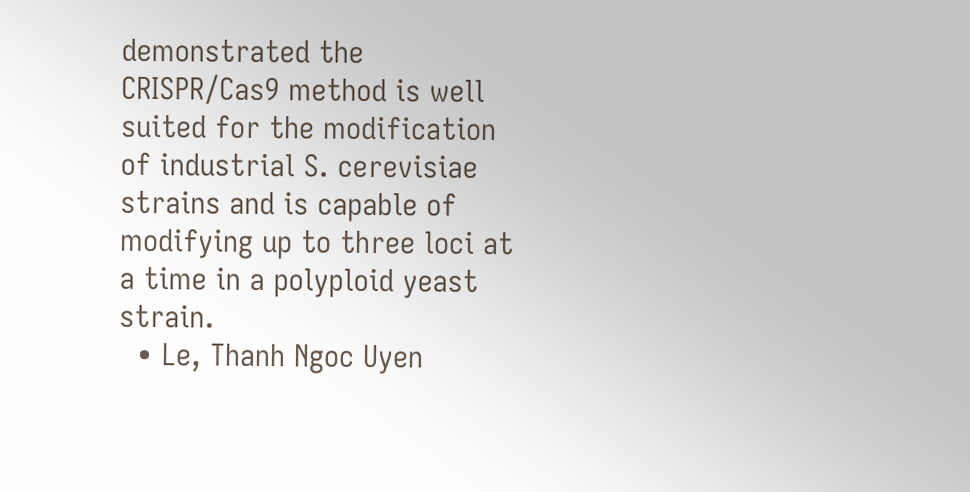demonstrated the CRISPR/Cas9 method is well suited for the modification of industrial S. cerevisiae strains and is capable of modifying up to three loci at a time in a polyploid yeast strain.
  • Le, Thanh Ngoc Uyen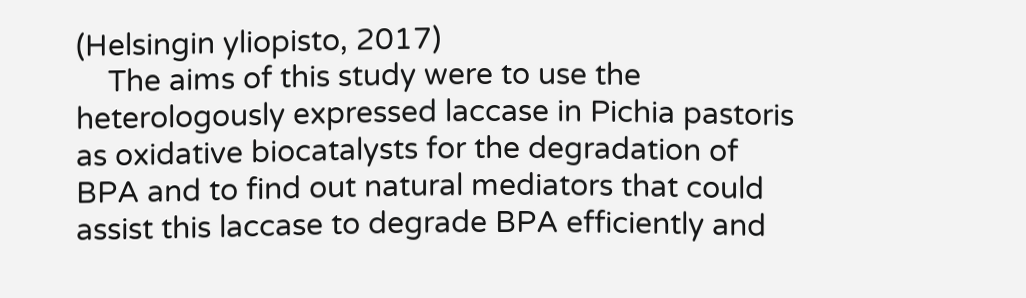(Helsingin yliopisto, 2017)
    The aims of this study were to use the heterologously expressed laccase in Pichia pastoris as oxidative biocatalysts for the degradation of BPA and to find out natural mediators that could assist this laccase to degrade BPA efficiently and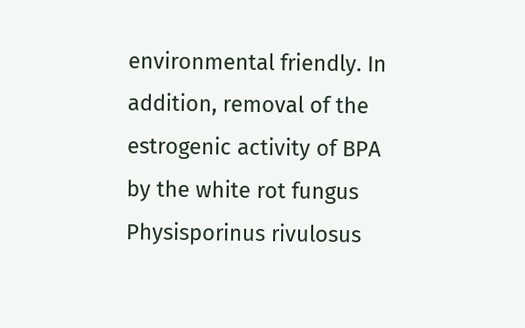environmental friendly. In addition, removal of the estrogenic activity of BPA by the white rot fungus Physisporinus rivulosus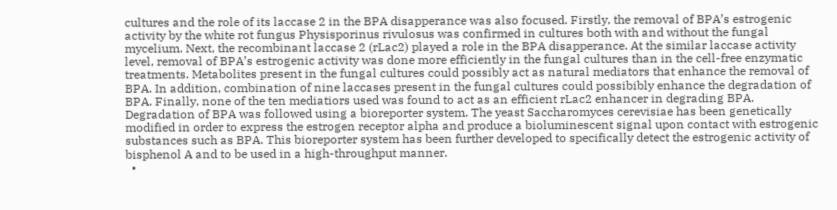cultures and the role of its laccase 2 in the BPA disapperance was also focused. Firstly, the removal of BPA’s estrogenic activity by the white rot fungus Physisporinus rivulosus was confirmed in cultures both with and without the fungal mycelium. Next, the recombinant laccase 2 (rLac2) played a role in the BPA disapperance. At the similar laccase activity level, removal of BPA’s estrogenic activity was done more efficiently in the fungal cultures than in the cell-free enzymatic treatments. Metabolites present in the fungal cultures could possibly act as natural mediators that enhance the removal of BPA. In addition, combination of nine laccases present in the fungal cultures could possibibly enhance the degradation of BPA. Finally, none of the ten mediatiors used was found to act as an efficient rLac2 enhancer in degrading BPA. Degradation of BPA was followed using a bioreporter system. The yeast Saccharomyces cerevisiae has been genetically modified in order to express the estrogen receptor alpha and produce a bioluminescent signal upon contact with estrogenic substances such as BPA. This bioreporter system has been further developed to specifically detect the estrogenic activity of bisphenol A and to be used in a high-throughput manner.
  •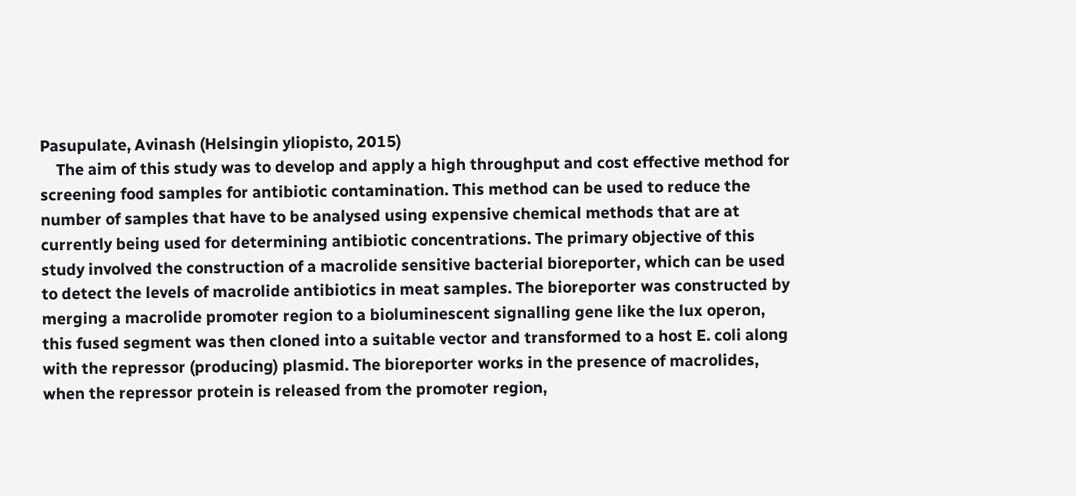Pasupulate, Avinash (Helsingin yliopisto, 2015)
    The aim of this study was to develop and apply a high throughput and cost effective method for screening food samples for antibiotic contamination. This method can be used to reduce the number of samples that have to be analysed using expensive chemical methods that are at currently being used for determining antibiotic concentrations. The primary objective of this study involved the construction of a macrolide sensitive bacterial bioreporter, which can be used to detect the levels of macrolide antibiotics in meat samples. The bioreporter was constructed by merging a macrolide promoter region to a bioluminescent signalling gene like the lux operon, this fused segment was then cloned into a suitable vector and transformed to a host E. coli along with the repressor (producing) plasmid. The bioreporter works in the presence of macrolides, when the repressor protein is released from the promoter region,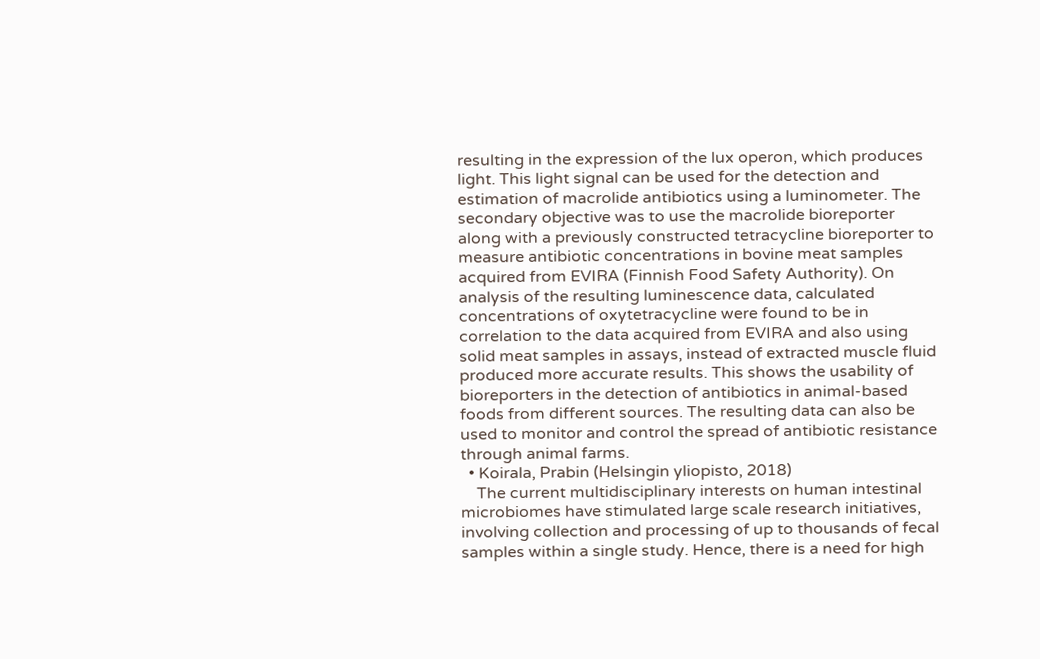resulting in the expression of the lux operon, which produces light. This light signal can be used for the detection and estimation of macrolide antibiotics using a luminometer. The secondary objective was to use the macrolide bioreporter along with a previously constructed tetracycline bioreporter to measure antibiotic concentrations in bovine meat samples acquired from EVIRA (Finnish Food Safety Authority). On analysis of the resulting luminescence data, calculated concentrations of oxytetracycline were found to be in correlation to the data acquired from EVIRA and also using solid meat samples in assays, instead of extracted muscle fluid produced more accurate results. This shows the usability of bioreporters in the detection of antibiotics in animal-based foods from different sources. The resulting data can also be used to monitor and control the spread of antibiotic resistance through animal farms.
  • Koirala, Prabin (Helsingin yliopisto, 2018)
    The current multidisciplinary interests on human intestinal microbiomes have stimulated large scale research initiatives, involving collection and processing of up to thousands of fecal samples within a single study. Hence, there is a need for high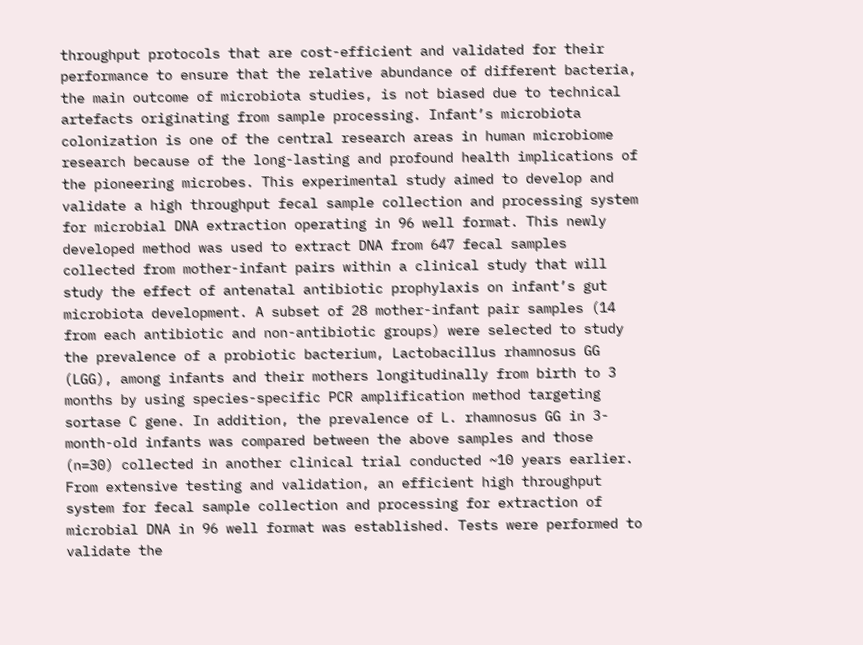throughput protocols that are cost-efficient and validated for their performance to ensure that the relative abundance of different bacteria, the main outcome of microbiota studies, is not biased due to technical artefacts originating from sample processing. Infant’s microbiota colonization is one of the central research areas in human microbiome research because of the long-lasting and profound health implications of the pioneering microbes. This experimental study aimed to develop and validate a high throughput fecal sample collection and processing system for microbial DNA extraction operating in 96 well format. This newly developed method was used to extract DNA from 647 fecal samples collected from mother-infant pairs within a clinical study that will study the effect of antenatal antibiotic prophylaxis on infant’s gut microbiota development. A subset of 28 mother-infant pair samples (14 from each antibiotic and non-antibiotic groups) were selected to study the prevalence of a probiotic bacterium, Lactobacillus rhamnosus GG (LGG), among infants and their mothers longitudinally from birth to 3 months by using species-specific PCR amplification method targeting sortase C gene. In addition, the prevalence of L. rhamnosus GG in 3-month-old infants was compared between the above samples and those (n=30) collected in another clinical trial conducted ~10 years earlier. From extensive testing and validation, an efficient high throughput system for fecal sample collection and processing for extraction of microbial DNA in 96 well format was established. Tests were performed to validate the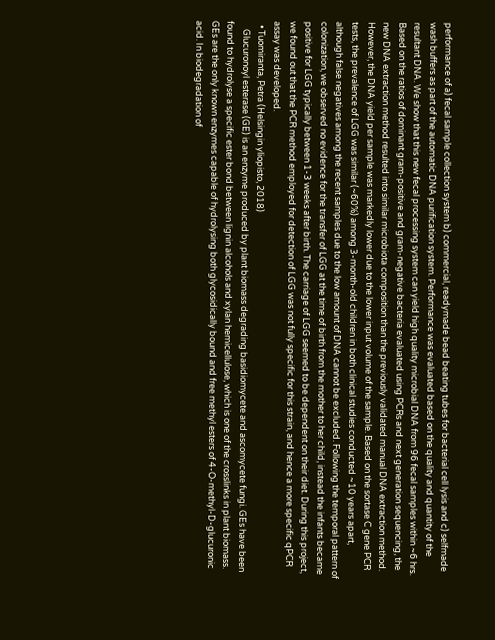performance of a) fecal sample collection system b) commercial, readymade bead beating tubes for bacterial cell lysis and c) selfmade wash buffers as part of the automatic DNA purification system. Performance was evaluated based on the quality and quantity of the resultant DNA. We show that this new fecal processing system can yield high quality microbial DNA from 96 fecal samples within ~6 hrs. Based on the ratios of dominant gram-positive and gram-negative bacteria evaluated using PCRs and next generation sequencing, the new DNA extraction method resulted into similar microbiota composition than the previously validated manual DNA extraction method. However, the DNA yield per sample was markedly lower due to the lower input volume of the sample. Based on the sortase C gene PCR tests, the prevalence of LGG was similar (~60%) among 3-month-old children in both clinical studies conducted ~10 years apart, although false negatives among the recent samples due to the low amount of DNA cannot be excluded. Following the temporal pattern of colonization, we observed no evidence for the transfer of LGG at the time of birth from the mother to her child, instead the infants became positive for LGG typically between 1-3 weeks after birth. The carriage of LGG seemed to be dependent on their diet. During this project, we found out that the PCR method employed for detection of LGG was not fully specific for this strain, and hence a more specific qPCR assay was developed.
  • Tuomiranta, Petra (Helsingin yliopisto, 2018)
    Glucuronoyl esterase (GE) is an enzyme produced by plant biomass degrading basidiomycete and ascomycete fungi. GEs have been found to hydrolyse a specific ester bond between lignin alcohols and xylan hemicellulose, which is one of the crosslinks in plant biomass. GEs are the only known enzymes capable of hydrolysing both glycosidically bound and free methyl esters of 4-O-methyl-D-glucuronic acid. In biodegradation of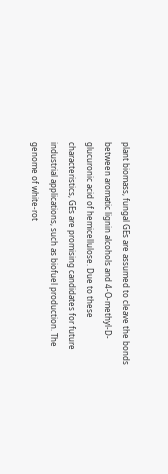plant biomass, fungal GEs are assumed to cleave the bonds between aromatic lignin alcohols and 4-O-methyl-D-glucuronic acid of hemicellulose. Due to these characteristics, GEs are promising candidates for future industrial applications, such as biofuel production. The genome of white-rot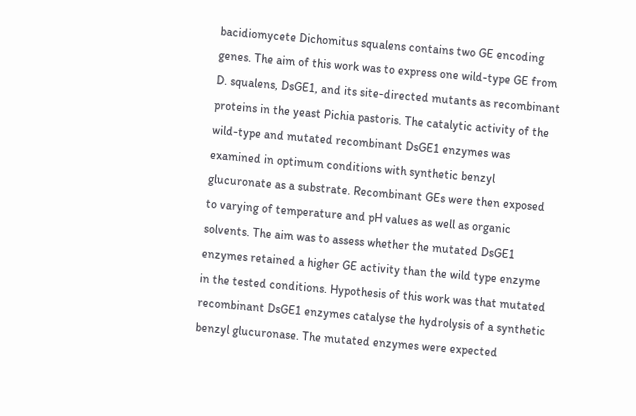bacidiomycete Dichomitus squalens contains two GE encoding genes. The aim of this work was to express one wild-type GE from D. squalens, DsGE1, and its site-directed mutants as recombinant proteins in the yeast Pichia pastoris. The catalytic activity of the wild-type and mutated recombinant DsGE1 enzymes was examined in optimum conditions with synthetic benzyl glucuronate as a substrate. Recombinant GEs were then exposed to varying of temperature and pH values as well as organic solvents. The aim was to assess whether the mutated DsGE1 enzymes retained a higher GE activity than the wild type enzyme in the tested conditions. Hypothesis of this work was that mutated recombinant DsGE1 enzymes catalyse the hydrolysis of a synthetic benzyl glucuronase. The mutated enzymes were expected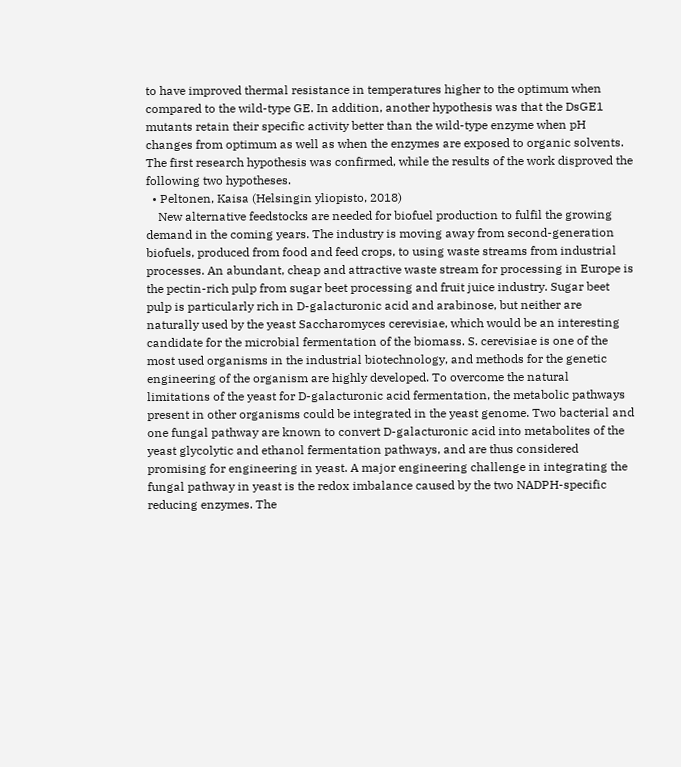to have improved thermal resistance in temperatures higher to the optimum when compared to the wild-type GE. In addition, another hypothesis was that the DsGE1 mutants retain their specific activity better than the wild-type enzyme when pH changes from optimum as well as when the enzymes are exposed to organic solvents. The first research hypothesis was confirmed, while the results of the work disproved the following two hypotheses.
  • Peltonen, Kaisa (Helsingin yliopisto, 2018)
    New alternative feedstocks are needed for biofuel production to fulfil the growing demand in the coming years. The industry is moving away from second-generation biofuels, produced from food and feed crops, to using waste streams from industrial processes. An abundant, cheap and attractive waste stream for processing in Europe is the pectin-rich pulp from sugar beet processing and fruit juice industry. Sugar beet pulp is particularly rich in D-galacturonic acid and arabinose, but neither are naturally used by the yeast Saccharomyces cerevisiae, which would be an interesting candidate for the microbial fermentation of the biomass. S. cerevisiae is one of the most used organisms in the industrial biotechnology, and methods for the genetic engineering of the organism are highly developed. To overcome the natural limitations of the yeast for D-galacturonic acid fermentation, the metabolic pathways present in other organisms could be integrated in the yeast genome. Two bacterial and one fungal pathway are known to convert D-galacturonic acid into metabolites of the yeast glycolytic and ethanol fermentation pathways, and are thus considered promising for engineering in yeast. A major engineering challenge in integrating the fungal pathway in yeast is the redox imbalance caused by the two NADPH-specific reducing enzymes. The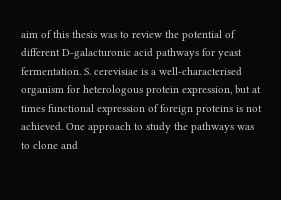aim of this thesis was to review the potential of different D-galacturonic acid pathways for yeast fermentation. S. cerevisiae is a well-characterised organism for heterologous protein expression, but at times functional expression of foreign proteins is not achieved. One approach to study the pathways was to clone and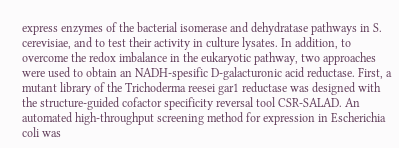express enzymes of the bacterial isomerase and dehydratase pathways in S. cerevisiae, and to test their activity in culture lysates. In addition, to overcome the redox imbalance in the eukaryotic pathway, two approaches were used to obtain an NADH-spesific D-galacturonic acid reductase. First, a mutant library of the Trichoderma reesei gar1 reductase was designed with the structure-guided cofactor specificity reversal tool CSR-SALAD. An automated high-throughput screening method for expression in Escherichia coli was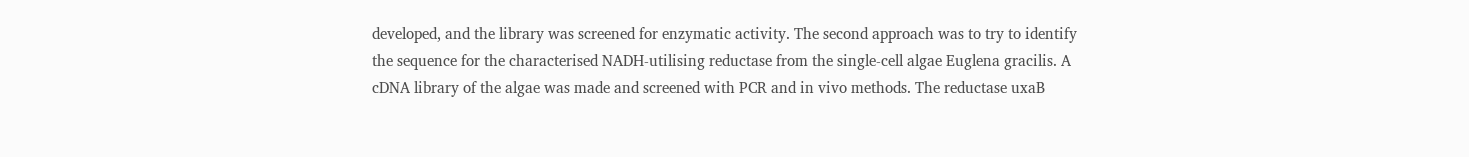developed, and the library was screened for enzymatic activity. The second approach was to try to identify the sequence for the characterised NADH-utilising reductase from the single-cell algae Euglena gracilis. A cDNA library of the algae was made and screened with PCR and in vivo methods. The reductase uxaB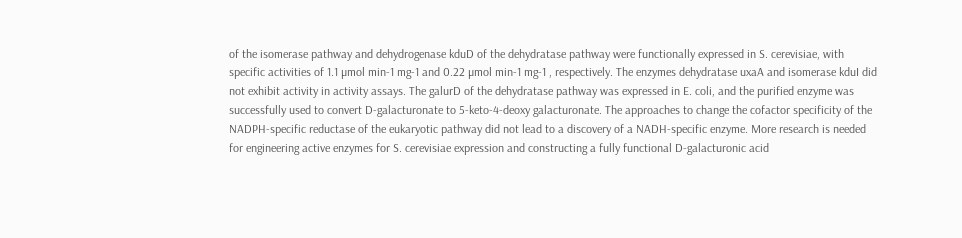of the isomerase pathway and dehydrogenase kduD of the dehydratase pathway were functionally expressed in S. cerevisiae, with specific activities of 1.1 µmol min-1 mg-1 and 0.22 µmol min-1 mg-1 , respectively. The enzymes dehydratase uxaA and isomerase kduI did not exhibit activity in activity assays. The galurD of the dehydratase pathway was expressed in E. coli, and the purified enzyme was successfully used to convert D-galacturonate to 5-keto-4-deoxy galacturonate. The approaches to change the cofactor specificity of the NADPH-specific reductase of the eukaryotic pathway did not lead to a discovery of a NADH-specific enzyme. More research is needed for engineering active enzymes for S. cerevisiae expression and constructing a fully functional D-galacturonic acid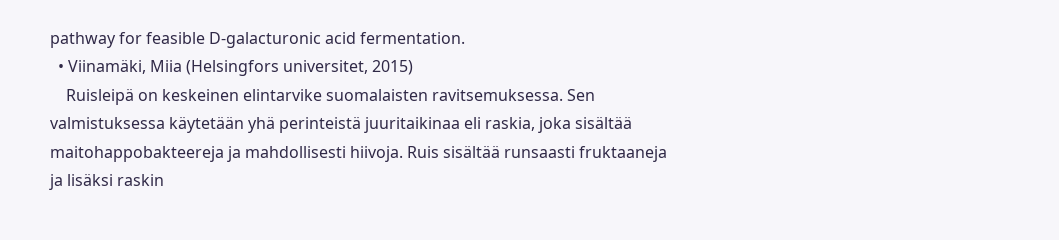pathway for feasible D-galacturonic acid fermentation.
  • Viinamäki, Miia (Helsingfors universitet, 2015)
    Ruisleipä on keskeinen elintarvike suomalaisten ravitsemuksessa. Sen valmistuksessa käytetään yhä perinteistä juuritaikinaa eli raskia, joka sisältää maitohappobakteereja ja mahdollisesti hiivoja. Ruis sisältää runsaasti fruktaaneja ja lisäksi raskin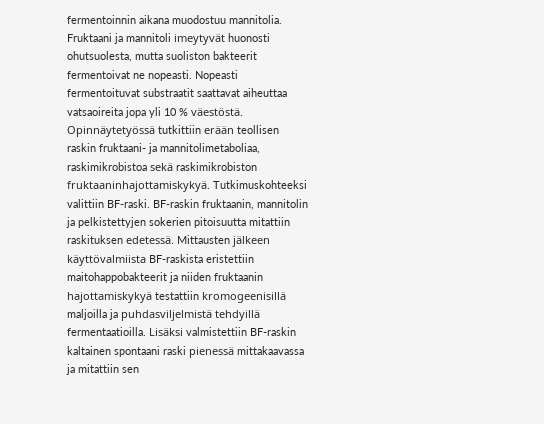fermentoinnin aikana muodostuu mannitolia. Fruktaani ja mannitoli imeytyvät huonosti ohutsuolesta, mutta suoliston bakteerit fermentoivat ne nopeasti. Nopeasti fermentoituvat substraatit saattavat aiheuttaa vatsaoireita jopa yli 10 % väestöstä. Opinnäytetyössä tutkittiin erään teollisen raskin fruktaani- ja mannitolimetaboliaa, raskimikrobistoa sekä raskimikrobiston fruktaaninhajottamiskykyä. Tutkimuskohteeksi valittiin BF-raski. BF-raskin fruktaanin, mannitolin ja pelkistettyjen sokerien pitoisuutta mitattiin raskituksen edetessä. Mittausten jälkeen käyttövalmiista BF-raskista eristettiin maitohappobakteerit ja niiden fruktaanin hajottamiskykyä testattiin kromogeenisillä maljoilla ja puhdasviljelmistä tehdyillä fermentaatioilla. Lisäksi valmistettiin BF-raskin kaltainen spontaani raski pienessä mittakaavassa ja mitattiin sen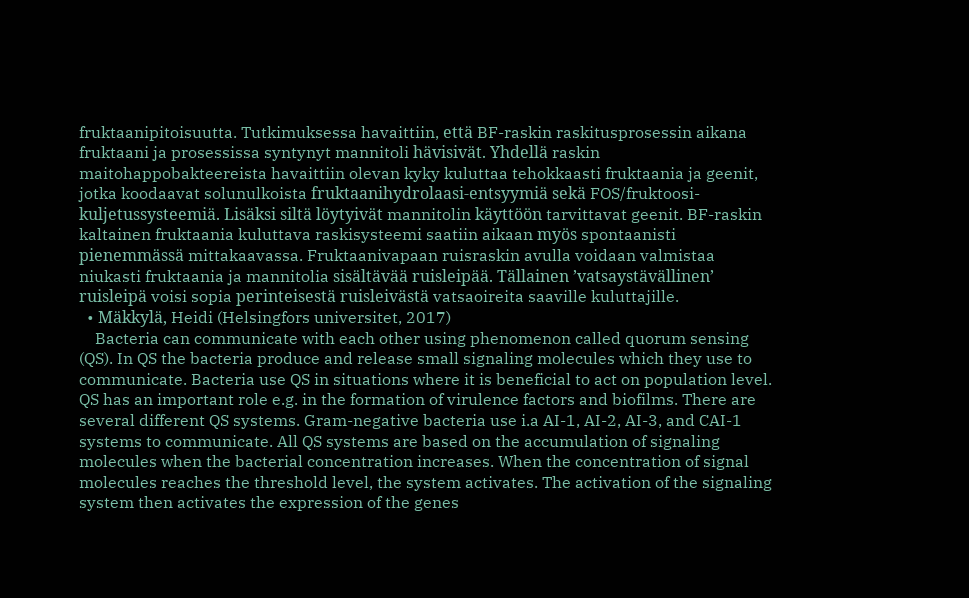fruktaanipitoisuutta. Tutkimuksessa havaittiin, että BF-raskin raskitusprosessin aikana fruktaani ja prosessissa syntynyt mannitoli hävisivät. Yhdellä raskin maitohappobakteereista havaittiin olevan kyky kuluttaa tehokkaasti fruktaania ja geenit, jotka koodaavat solunulkoista fruktaanihydrolaasi-entsyymiä sekä FOS/fruktoosi-kuljetussysteemiä. Lisäksi siltä löytyivät mannitolin käyttöön tarvittavat geenit. BF-raskin kaltainen fruktaania kuluttava raskisysteemi saatiin aikaan myös spontaanisti pienemmässä mittakaavassa. Fruktaanivapaan ruisraskin avulla voidaan valmistaa niukasti fruktaania ja mannitolia sisältävää ruisleipää. Tällainen ’vatsaystävällinen’ ruisleipä voisi sopia perinteisestä ruisleivästä vatsaoireita saaville kuluttajille.
  • Mäkkylä, Heidi (Helsingfors universitet, 2017)
    Bacteria can communicate with each other using phenomenon called quorum sensing (QS). In QS the bacteria produce and release small signaling molecules which they use to communicate. Bacteria use QS in situations where it is beneficial to act on population level. QS has an important role e.g. in the formation of virulence factors and biofilms. There are several different QS systems. Gram-negative bacteria use i.a AI-1, AI-2, AI-3, and CAI-1 systems to communicate. All QS systems are based on the accumulation of signaling molecules when the bacterial concentration increases. When the concentration of signal molecules reaches the threshold level, the system activates. The activation of the signaling system then activates the expression of the genes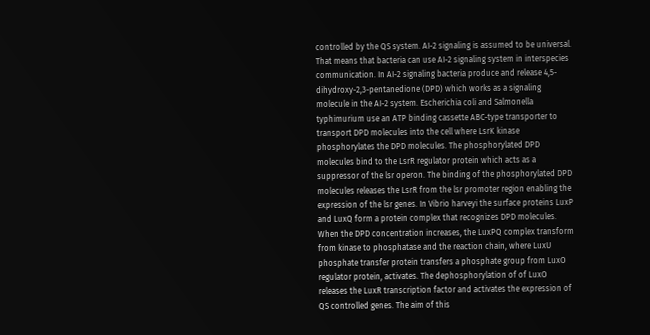controlled by the QS system. AI-2 signaling is assumed to be universal. That means that bacteria can use AI-2 signaling system in interspecies communication. In AI-2 signaling bacteria produce and release 4,5-dihydroxy-2,3-pentanedione (DPD) which works as a signaling molecule in the AI-2 system. Escherichia coli and Salmonella typhimurium use an ATP binding cassette ABC-type transporter to transport DPD molecules into the cell where LsrK kinase phosphorylates the DPD molecules. The phosphorylated DPD molecules bind to the LsrR regulator protein which acts as a suppressor of the lsr operon. The binding of the phosphorylated DPD molecules releases the LsrR from the lsr promoter region enabling the expression of the lsr genes. In Vibrio harveyi the surface proteins LuxP and LuxQ form a protein complex that recognizes DPD molecules. When the DPD concentration increases, the LuxPQ complex transform from kinase to phosphatase and the reaction chain, where LuxU phosphate transfer protein transfers a phosphate group from LuxO regulator protein, activates. The dephosphorylation of of LuxO releases the LuxR transcription factor and activates the expression of QS controlled genes. The aim of this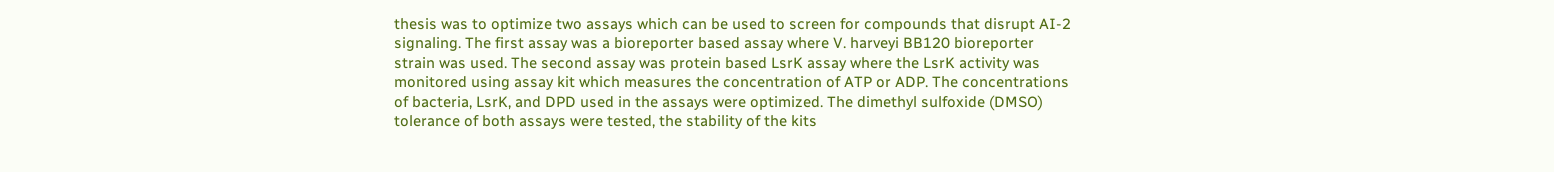thesis was to optimize two assays which can be used to screen for compounds that disrupt AI-2 signaling. The first assay was a bioreporter based assay where V. harveyi BB120 bioreporter strain was used. The second assay was protein based LsrK assay where the LsrK activity was monitored using assay kit which measures the concentration of ATP or ADP. The concentrations of bacteria, LsrK, and DPD used in the assays were optimized. The dimethyl sulfoxide (DMSO) tolerance of both assays were tested, the stability of the kits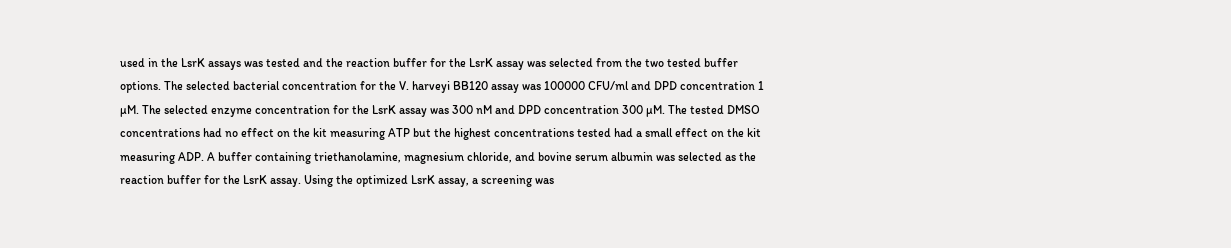used in the LsrK assays was tested and the reaction buffer for the LsrK assay was selected from the two tested buffer options. The selected bacterial concentration for the V. harveyi BB120 assay was 100000 CFU/ml and DPD concentration 1 µM. The selected enzyme concentration for the LsrK assay was 300 nM and DPD concentration 300 µM. The tested DMSO concentrations had no effect on the kit measuring ATP but the highest concentrations tested had a small effect on the kit measuring ADP. A buffer containing triethanolamine, magnesium chloride, and bovine serum albumin was selected as the reaction buffer for the LsrK assay. Using the optimized LsrK assay, a screening was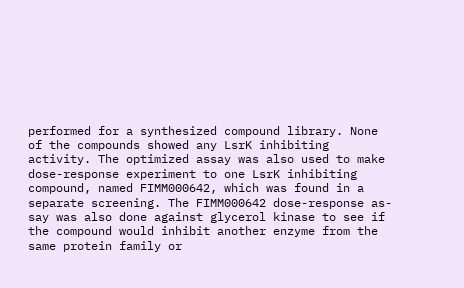performed for a synthesized compound library. None of the compounds showed any LsrK inhibiting activity. The optimized assay was also used to make dose-response experiment to one LsrK inhibiting compound, named FIMM000642, which was found in a separate screening. The FIMM000642 dose-response as-say was also done against glycerol kinase to see if the compound would inhibit another enzyme from the same protein family or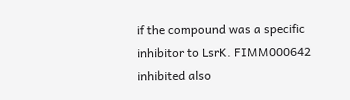if the compound was a specific inhibitor to LsrK. FIMM000642 inhibited also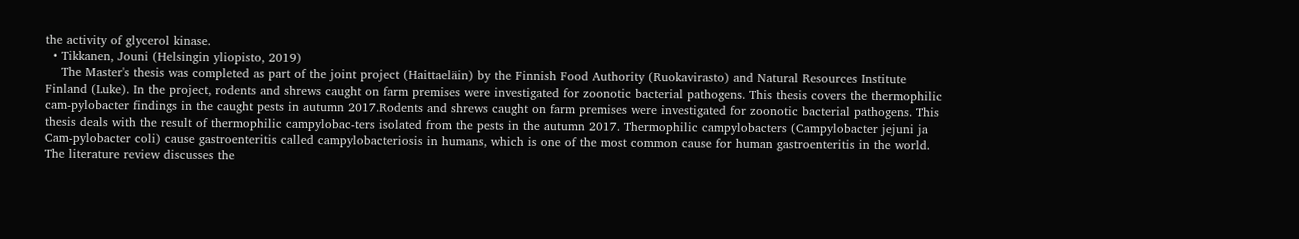the activity of glycerol kinase.
  • Tikkanen, Jouni (Helsingin yliopisto, 2019)
    The Master's thesis was completed as part of the joint project (Haittaeläin) by the Finnish Food Authority (Ruokavirasto) and Natural Resources Institute Finland (Luke). In the project, rodents and shrews caught on farm premises were investigated for zoonotic bacterial pathogens. This thesis covers the thermophilic cam-pylobacter findings in the caught pests in autumn 2017.Rodents and shrews caught on farm premises were investigated for zoonotic bacterial pathogens. This thesis deals with the result of thermophilic campylobac-ters isolated from the pests in the autumn 2017. Thermophilic campylobacters (Campylobacter jejuni ja Cam-pylobacter coli) cause gastroenteritis called campylobacteriosis in humans, which is one of the most common cause for human gastroenteritis in the world. The literature review discusses the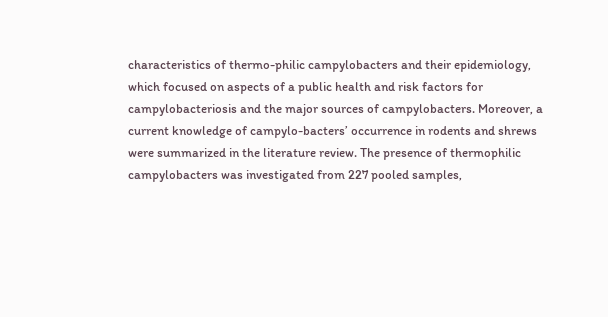characteristics of thermo-philic campylobacters and their epidemiology, which focused on aspects of a public health and risk factors for campylobacteriosis and the major sources of campylobacters. Moreover, a current knowledge of campylo-bacters’ occurrence in rodents and shrews were summarized in the literature review. The presence of thermophilic campylobacters was investigated from 227 pooled samples,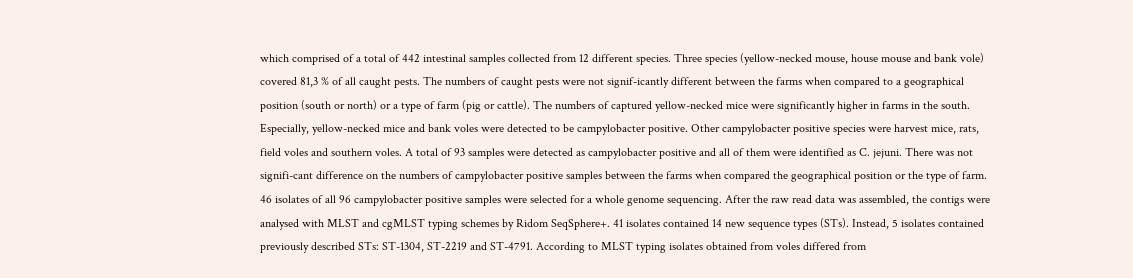which comprised of a total of 442 intestinal samples collected from 12 different species. Three species (yellow-necked mouse, house mouse and bank vole) covered 81,3 % of all caught pests. The numbers of caught pests were not signif-icantly different between the farms when compared to a geographical position (south or north) or a type of farm (pig or cattle). The numbers of captured yellow-necked mice were significantly higher in farms in the south. Especially, yellow-necked mice and bank voles were detected to be campylobacter positive. Other campylobacter positive species were harvest mice, rats, field voles and southern voles. A total of 93 samples were detected as campylobacter positive and all of them were identified as C. jejuni. There was not signifi-cant difference on the numbers of campylobacter positive samples between the farms when compared the geographical position or the type of farm. 46 isolates of all 96 campylobacter positive samples were selected for a whole genome sequencing. After the raw read data was assembled, the contigs were analysed with MLST and cgMLST typing schemes by Ridom SeqSphere+. 41 isolates contained 14 new sequence types (STs). Instead, 5 isolates contained previously described STs: ST-1304, ST-2219 and ST-4791. According to MLST typing isolates obtained from voles differed from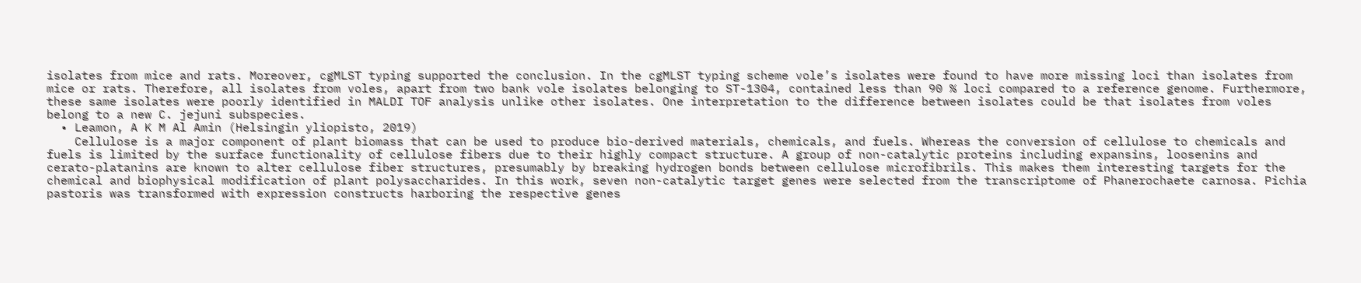isolates from mice and rats. Moreover, cgMLST typing supported the conclusion. In the cgMLST typing scheme vole’s isolates were found to have more missing loci than isolates from mice or rats. Therefore, all isolates from voles, apart from two bank vole isolates belonging to ST-1304, contained less than 90 % loci compared to a reference genome. Furthermore, these same isolates were poorly identified in MALDI TOF analysis unlike other isolates. One interpretation to the difference between isolates could be that isolates from voles belong to a new C. jejuni subspecies.
  • Leamon, A K M Al Amin (Helsingin yliopisto, 2019)
    Cellulose is a major component of plant biomass that can be used to produce bio-derived materials, chemicals, and fuels. Whereas the conversion of cellulose to chemicals and fuels is limited by the surface functionality of cellulose fibers due to their highly compact structure. A group of non-catalytic proteins including expansins, loosenins and cerato-platanins are known to alter cellulose fiber structures, presumably by breaking hydrogen bonds between cellulose microfibrils. This makes them interesting targets for the chemical and biophysical modification of plant polysaccharides. In this work, seven non-catalytic target genes were selected from the transcriptome of Phanerochaete carnosa. Pichia pastoris was transformed with expression constructs harboring the respective genes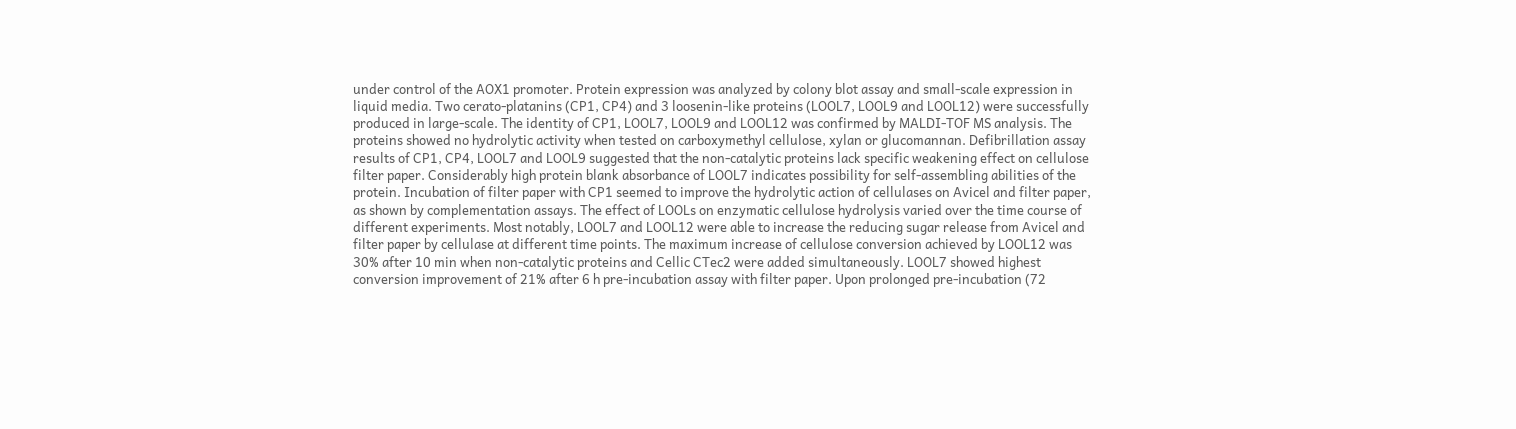under control of the AOX1 promoter. Protein expression was analyzed by colony blot assay and small-scale expression in liquid media. Two cerato-platanins (CP1, CP4) and 3 loosenin-like proteins (LOOL7, LOOL9 and LOOL12) were successfully produced in large-scale. The identity of CP1, LOOL7, LOOL9 and LOOL12 was confirmed by MALDI-TOF MS analysis. The proteins showed no hydrolytic activity when tested on carboxymethyl cellulose, xylan or glucomannan. Defibrillation assay results of CP1, CP4, LOOL7 and LOOL9 suggested that the non-catalytic proteins lack specific weakening effect on cellulose filter paper. Considerably high protein blank absorbance of LOOL7 indicates possibility for self-assembling abilities of the protein. Incubation of filter paper with CP1 seemed to improve the hydrolytic action of cellulases on Avicel and filter paper, as shown by complementation assays. The effect of LOOLs on enzymatic cellulose hydrolysis varied over the time course of different experiments. Most notably, LOOL7 and LOOL12 were able to increase the reducing sugar release from Avicel and filter paper by cellulase at different time points. The maximum increase of cellulose conversion achieved by LOOL12 was 30% after 10 min when non-catalytic proteins and Cellic CTec2 were added simultaneously. LOOL7 showed highest conversion improvement of 21% after 6 h pre-incubation assay with filter paper. Upon prolonged pre-incubation (72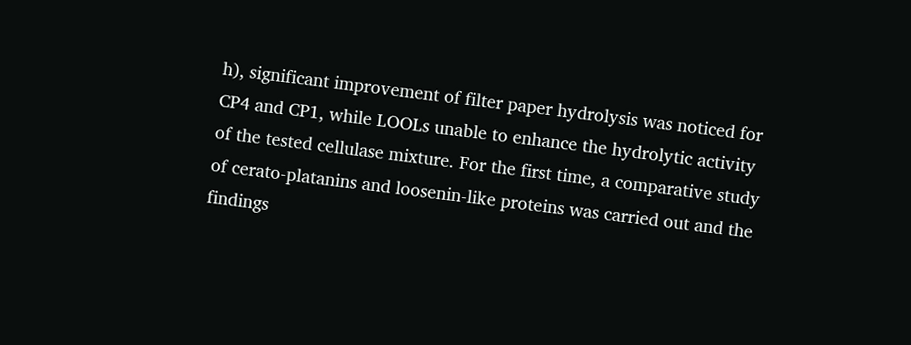h), significant improvement of filter paper hydrolysis was noticed for CP4 and CP1, while LOOLs unable to enhance the hydrolytic activity of the tested cellulase mixture. For the first time, a comparative study of cerato-platanins and loosenin-like proteins was carried out and the findings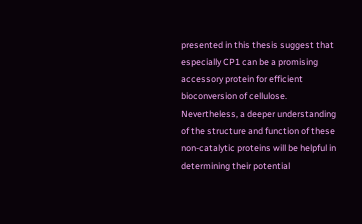presented in this thesis suggest that especially CP1 can be a promising accessory protein for efficient bioconversion of cellulose. Nevertheless, a deeper understanding of the structure and function of these non-catalytic proteins will be helpful in determining their potential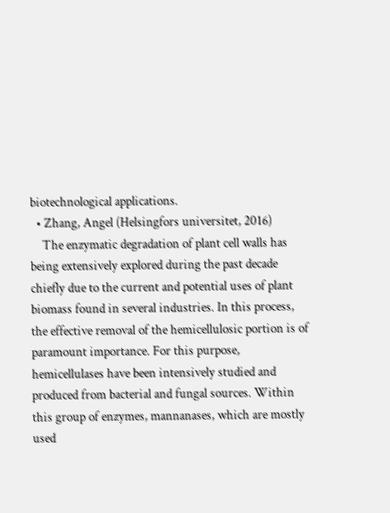biotechnological applications.
  • Zhang, Angel (Helsingfors universitet, 2016)
    The enzymatic degradation of plant cell walls has being extensively explored during the past decade chiefly due to the current and potential uses of plant biomass found in several industries. In this process, the effective removal of the hemicellulosic portion is of paramount importance. For this purpose, hemicellulases have been intensively studied and produced from bacterial and fungal sources. Within this group of enzymes, mannanases, which are mostly used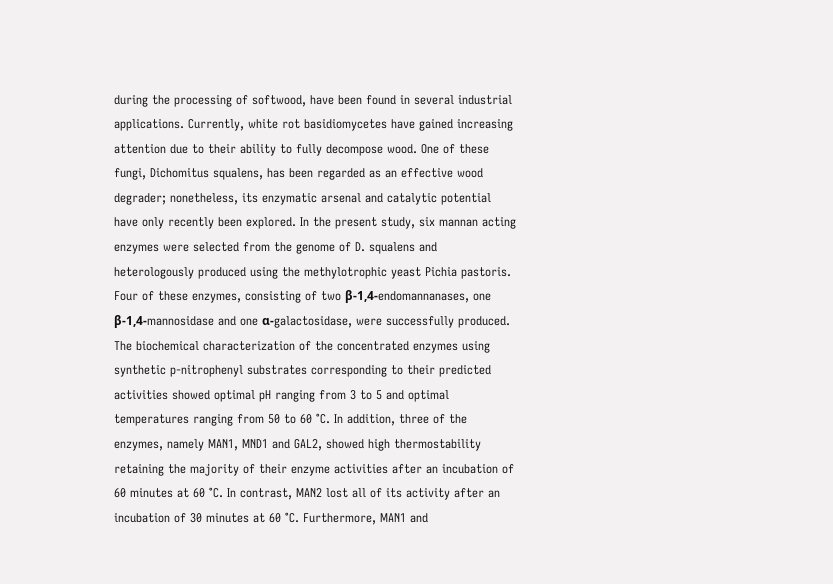during the processing of softwood, have been found in several industrial applications. Currently, white rot basidiomycetes have gained increasing attention due to their ability to fully decompose wood. One of these fungi, Dichomitus squalens, has been regarded as an effective wood degrader; nonetheless, its enzymatic arsenal and catalytic potential have only recently been explored. In the present study, six mannan acting enzymes were selected from the genome of D. squalens and heterologously produced using the methylotrophic yeast Pichia pastoris. Four of these enzymes, consisting of two β-1,4-endomannanases, one β-1,4-mannosidase and one α-galactosidase, were successfully produced. The biochemical characterization of the concentrated enzymes using synthetic p-nitrophenyl substrates corresponding to their predicted activities showed optimal pH ranging from 3 to 5 and optimal temperatures ranging from 50 to 60 °C. In addition, three of the enzymes, namely MAN1, MND1 and GAL2, showed high thermostability retaining the majority of their enzyme activities after an incubation of 60 minutes at 60 °C. In contrast, MAN2 lost all of its activity after an incubation of 30 minutes at 60 °C. Furthermore, MAN1 and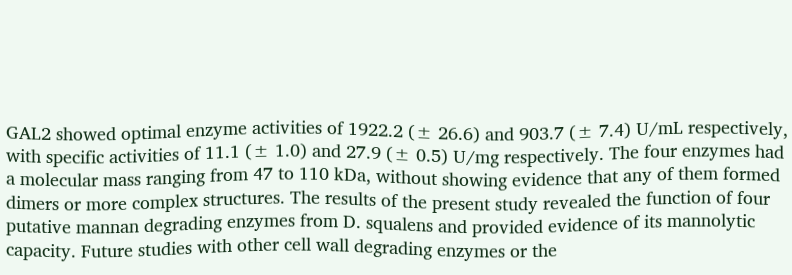GAL2 showed optimal enzyme activities of 1922.2 (± 26.6) and 903.7 (± 7.4) U/mL respectively, with specific activities of 11.1 (± 1.0) and 27.9 (± 0.5) U/mg respectively. The four enzymes had a molecular mass ranging from 47 to 110 kDa, without showing evidence that any of them formed dimers or more complex structures. The results of the present study revealed the function of four putative mannan degrading enzymes from D. squalens and provided evidence of its mannolytic capacity. Future studies with other cell wall degrading enzymes or the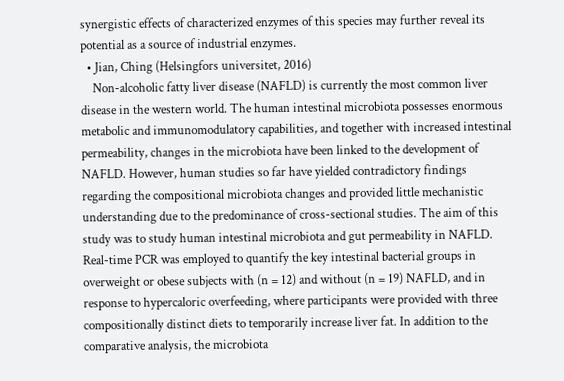synergistic effects of characterized enzymes of this species may further reveal its potential as a source of industrial enzymes.
  • Jian, Ching (Helsingfors universitet, 2016)
    Non-alcoholic fatty liver disease (NAFLD) is currently the most common liver disease in the western world. The human intestinal microbiota possesses enormous metabolic and immunomodulatory capabilities, and together with increased intestinal permeability, changes in the microbiota have been linked to the development of NAFLD. However, human studies so far have yielded contradictory findings regarding the compositional microbiota changes and provided little mechanistic understanding due to the predominance of cross-sectional studies. The aim of this study was to study human intestinal microbiota and gut permeability in NAFLD. Real-time PCR was employed to quantify the key intestinal bacterial groups in overweight or obese subjects with (n = 12) and without (n = 19) NAFLD, and in response to hypercaloric overfeeding, where participants were provided with three compositionally distinct diets to temporarily increase liver fat. In addition to the comparative analysis, the microbiota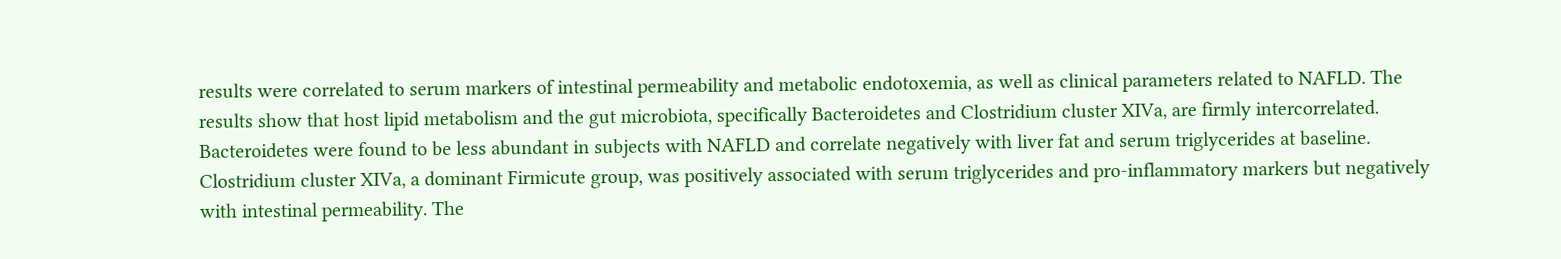results were correlated to serum markers of intestinal permeability and metabolic endotoxemia, as well as clinical parameters related to NAFLD. The results show that host lipid metabolism and the gut microbiota, specifically Bacteroidetes and Clostridium cluster XIVa, are firmly intercorrelated. Bacteroidetes were found to be less abundant in subjects with NAFLD and correlate negatively with liver fat and serum triglycerides at baseline. Clostridium cluster XIVa, a dominant Firmicute group, was positively associated with serum triglycerides and pro-inflammatory markers but negatively with intestinal permeability. The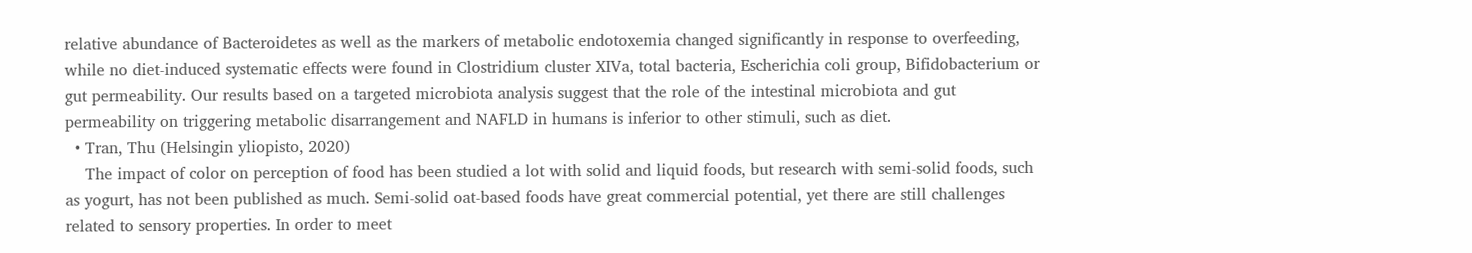relative abundance of Bacteroidetes as well as the markers of metabolic endotoxemia changed significantly in response to overfeeding, while no diet-induced systematic effects were found in Clostridium cluster XIVa, total bacteria, Escherichia coli group, Bifidobacterium or gut permeability. Our results based on a targeted microbiota analysis suggest that the role of the intestinal microbiota and gut permeability on triggering metabolic disarrangement and NAFLD in humans is inferior to other stimuli, such as diet.
  • Tran, Thu (Helsingin yliopisto, 2020)
    The impact of color on perception of food has been studied a lot with solid and liquid foods, but research with semi-solid foods, such as yogurt, has not been published as much. Semi-solid oat-based foods have great commercial potential, yet there are still challenges related to sensory properties. In order to meet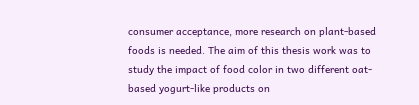consumer acceptance, more research on plant-based foods is needed. The aim of this thesis work was to study the impact of food color in two different oat-based yogurt-like products on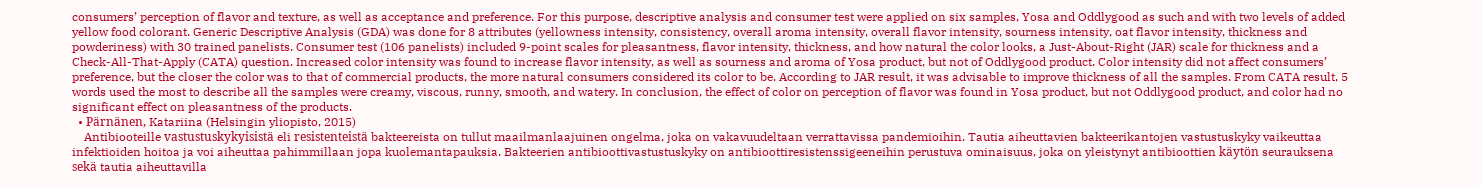consumers’ perception of flavor and texture, as well as acceptance and preference. For this purpose, descriptive analysis and consumer test were applied on six samples, Yosa and Oddlygood as such and with two levels of added yellow food colorant. Generic Descriptive Analysis (GDA) was done for 8 attributes (yellowness intensity, consistency, overall aroma intensity, overall flavor intensity, sourness intensity, oat flavor intensity, thickness and powderiness) with 30 trained panelists. Consumer test (106 panelists) included 9-point scales for pleasantness, flavor intensity, thickness, and how natural the color looks, a Just-About-Right (JAR) scale for thickness and a Check-All-That-Apply (CATA) question. Increased color intensity was found to increase flavor intensity, as well as sourness and aroma of Yosa product, but not of Oddlygood product. Color intensity did not affect consumers’ preference, but the closer the color was to that of commercial products, the more natural consumers considered its color to be. According to JAR result, it was advisable to improve thickness of all the samples. From CATA result, 5 words used the most to describe all the samples were creamy, viscous, runny, smooth, and watery. In conclusion, the effect of color on perception of flavor was found in Yosa product, but not Oddlygood product, and color had no significant effect on pleasantness of the products.
  • Pärnänen, Katariina (Helsingin yliopisto, 2015)
    Antibiooteille vastustuskykyisistä eli resistenteistä bakteereista on tullut maailmanlaajuinen ongelma, joka on vakavuudeltaan verrattavissa pandemioihin. Tautia aiheuttavien bakteerikantojen vastustuskyky vaikeuttaa infektioiden hoitoa ja voi aiheuttaa pahimmillaan jopa kuolemantapauksia. Bakteerien antibioottivastustuskyky on antibioottiresistenssigeeneihin perustuva ominaisuus, joka on yleistynyt antibioottien käytön seurauksena sekä tautia aiheuttavilla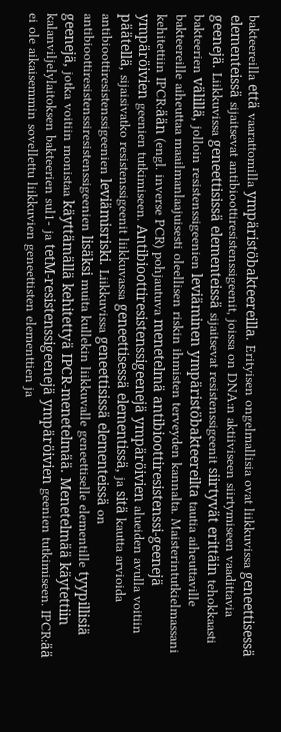bakteereilla että vaarattomilla ympäristöbakteereilla. Erityisen ongelmallisia ovat liikkuvissa geneettisessä elementeissä sijaitsevat antibioottiresistenssigeenit, joissa on DNA:n aktiiviseen siirtymiseen vaadittavia geenejä. Liikkuvissa geneettisissä elementeissä sijaitsevat resistenssigeenit siirtyvät erittäin tehokkaasti bakteerien välillä, jolloin resistenssigeenien leviäminen ympäristöbakteereilta tautia aiheuttaville bakteereille aiheuttaa maailmanlaajuisesti oleellisen riskin ihmisten terveyden kannalta. Maisterintutkielmassani kehitettiin IPCR:ään (engl. inverse PCR) pohjautuva menetelmä antibioottiresistenssi-geenejä ympäröivien geenien tutkimiseen. Antibioottiresistenssigeenejä ympäröivien alueiden avulla voitiin päätellä, sijaisivatko resistenssigeenit liikkuvassa geneettisessä elementissä, ja sitä kautta arvioida antibioottiresistenssigeenien leviämisriski. Liikkuvissa geneettisissä elementeissä on antibioottiresistenssiresistenssigeenien lisäksi muita kullekin liikkuvalle geneettiselle elementille tyypillisiä geenejä, jotka voitiin monistaa käyttämällä kehitettyä IPCR-menetelmää. Menetelmää käytettiin kalanviljelylaitoksen bakteerien sul1- ja tetM-resistenssigeenejä ympäröivien geenien tutkimiseen. IPCR:ää ei ole aikaisemmin sovellettu liikkuvien geneettisten elementtien ja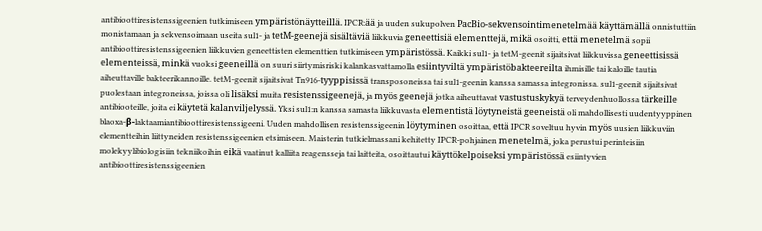antibioottiresistenssigeenien tutkimiseen ympäristönäytteillä. IPCR:ää ja uuden sukupolven PacBio-sekvensointimenetelmää käyttämällä onnistuttiin monistamaan ja sekvensoimaan useita sul1- ja tetM-geenejä sisältäviä liikkuvia geneettisiä elementtejä, mikä osoitti, että menetelmä sopii antibioottiresistenssigeenien liikkuvien geneettisten elementtien tutkimiseen ympäristössä. Kaikki sul1- ja tetM-geenit sijaitsivat liikkuvissa geneettisissä elementeissä, minkä vuoksi geeneillä on suuri siirtymisriski kalankasvattamolla esiintyviltä ympäristöbakteereilta ihmisille tai kaloille tautia aiheuttaville bakteerikannoille. tetM-geenit sijaitsivat Tn916-tyyppisissä transposoneissa tai sul1-geenin kanssa samassa integronissa. sul1-geenit sijaitsivat puolestaan integroneissa, joissa oli lisäksi muita resistenssigeenejä, ja myös geenejä jotka aiheuttavat vastustuskykyä terveydenhuollossa tärkeille antibiooteille, joita ei käytetä kalanviljelyssä. Yksi sul1:n kanssa samasta liikkuvasta elementistä löytyneistä geeneistä oli mahdollisesti uudentyyppinen blaoxa-β-laktaamiantibioottiresistenssigeeni. Uuden mahdollisen resistenssigeenin löytyminen osoittaa, että IPCR soveltuu hyvin myös uusien liikkuviin elementteihin liittyneiden resistenssigeenien etsimiseen. Maisterin tutkielmassani kehitetty IPCR-pohjainen menetelmä, joka perustui perinteisiin molekyylibiologisiin tekniikoihin eikä vaatinut kalliita reagensseja tai laitteita, osoittautui käyttökelpoiseksi ympäristössä esiintyvien antibioottiresistenssigeenien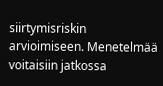siirtymisriskin arvioimiseen. Menetelmää voitaisiin jatkossa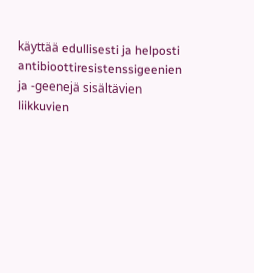käyttää edullisesti ja helposti antibioottiresistenssigeenien ja -geenejä sisältävien liikkuvien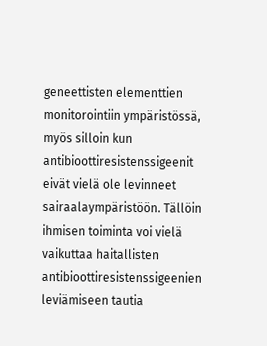geneettisten elementtien monitorointiin ympäristössä, myös silloin kun antibioottiresistenssigeenit eivät vielä ole levinneet sairaalaympäristöön. Tällöin ihmisen toiminta voi vielä vaikuttaa haitallisten antibioottiresistenssigeenien leviämiseen tautia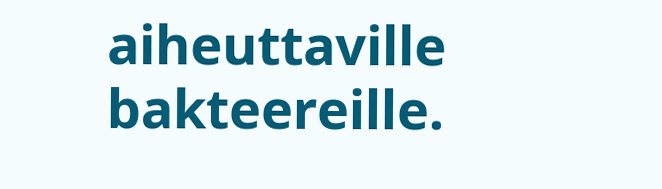aiheuttaville bakteereille.